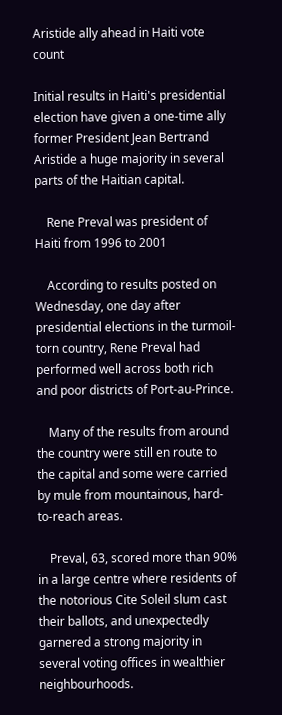Aristide ally ahead in Haiti vote count

Initial results in Haiti's presidential election have given a one-time ally former President Jean Bertrand Aristide a huge majority in several parts of the Haitian capital.

    Rene Preval was president of Haiti from 1996 to 2001

    According to results posted on Wednesday, one day after presidential elections in the turmoil-torn country, Rene Preval had performed well across both rich and poor districts of Port-au-Prince.

    Many of the results from around the country were still en route to the capital and some were carried by mule from mountainous, hard-to-reach areas.

    Preval, 63, scored more than 90% in a large centre where residents of the notorious Cite Soleil slum cast their ballots, and unexpectedly garnered a strong majority in several voting offices in wealthier neighbourhoods.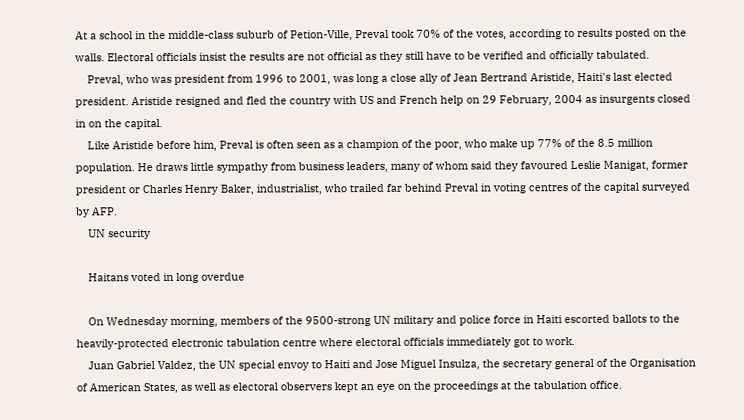At a school in the middle-class suburb of Petion-Ville, Preval took 70% of the votes, according to results posted on the walls. Electoral officials insist the results are not official as they still have to be verified and officially tabulated.
    Preval, who was president from 1996 to 2001, was long a close ally of Jean Bertrand Aristide, Haiti's last elected president. Aristide resigned and fled the country with US and French help on 29 February, 2004 as insurgents closed in on the capital.
    Like Aristide before him, Preval is often seen as a champion of the poor, who make up 77% of the 8.5 million population. He draws little sympathy from business leaders, many of whom said they favoured Leslie Manigat, former president or Charles Henry Baker, industrialist, who trailed far behind Preval in voting centres of the capital surveyed by AFP.
    UN security

    Haitans voted in long overdue

    On Wednesday morning, members of the 9500-strong UN military and police force in Haiti escorted ballots to the heavily-protected electronic tabulation centre where electoral officials immediately got to work.
    Juan Gabriel Valdez, the UN special envoy to Haiti and Jose Miguel Insulza, the secretary general of the Organisation of American States, as well as electoral observers kept an eye on the proceedings at the tabulation office.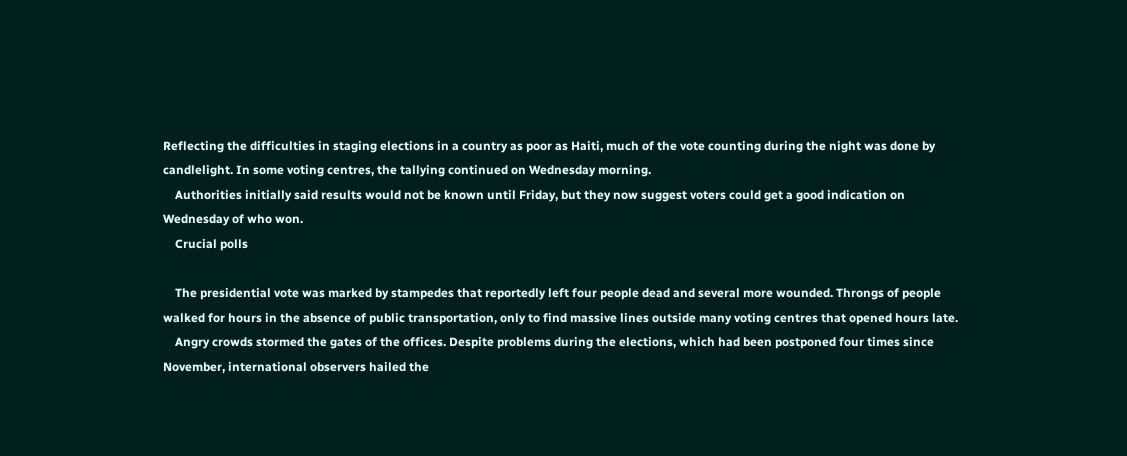Reflecting the difficulties in staging elections in a country as poor as Haiti, much of the vote counting during the night was done by candlelight. In some voting centres, the tallying continued on Wednesday morning.
    Authorities initially said results would not be known until Friday, but they now suggest voters could get a good indication on Wednesday of who won.
    Crucial polls

    The presidential vote was marked by stampedes that reportedly left four people dead and several more wounded. Throngs of people walked for hours in the absence of public transportation, only to find massive lines outside many voting centres that opened hours late.
    Angry crowds stormed the gates of the offices. Despite problems during the elections, which had been postponed four times since November, international observers hailed the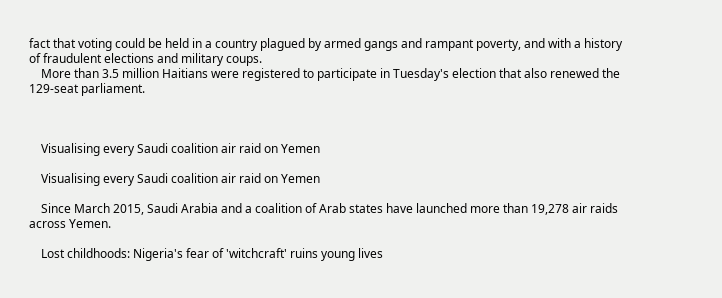fact that voting could be held in a country plagued by armed gangs and rampant poverty, and with a history of fraudulent elections and military coups.
    More than 3.5 million Haitians were registered to participate in Tuesday's election that also renewed the 129-seat parliament.



    Visualising every Saudi coalition air raid on Yemen

    Visualising every Saudi coalition air raid on Yemen

    Since March 2015, Saudi Arabia and a coalition of Arab states have launched more than 19,278 air raids across Yemen.

    Lost childhoods: Nigeria's fear of 'witchcraft' ruins young lives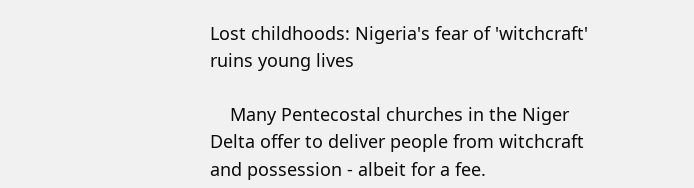Lost childhoods: Nigeria's fear of 'witchcraft' ruins young lives

    Many Pentecostal churches in the Niger Delta offer to deliver people from witchcraft and possession - albeit for a fee.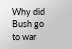Why did Bush go to war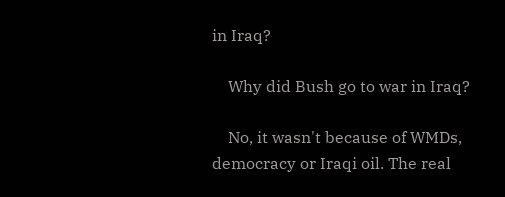in Iraq?

    Why did Bush go to war in Iraq?

    No, it wasn't because of WMDs, democracy or Iraqi oil. The real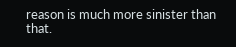reason is much more sinister than that.